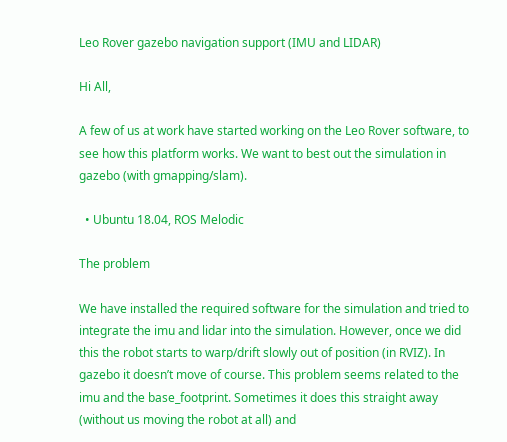Leo Rover gazebo navigation support (IMU and LIDAR)

Hi All,

A few of us at work have started working on the Leo Rover software, to see how this platform works. We want to best out the simulation in gazebo (with gmapping/slam).

  • Ubuntu 18.04, ROS Melodic

The problem

We have installed the required software for the simulation and tried to integrate the imu and lidar into the simulation. However, once we did this the robot starts to warp/drift slowly out of position (in RVIZ). In gazebo it doesn’t move of course. This problem seems related to the imu and the base_footprint. Sometimes it does this straight away (without us moving the robot at all) and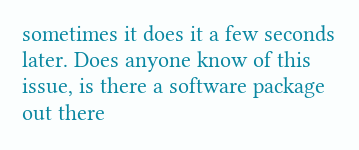sometimes it does it a few seconds later. Does anyone know of this issue, is there a software package out there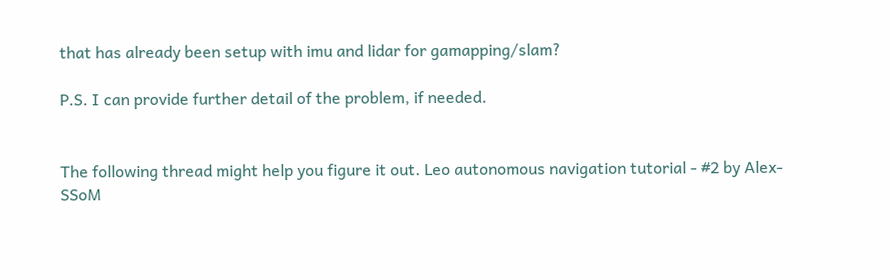that has already been setup with imu and lidar for gamapping/slam?

P.S. I can provide further detail of the problem, if needed.


The following thread might help you figure it out. Leo autonomous navigation tutorial - #2 by Alex-SSoM